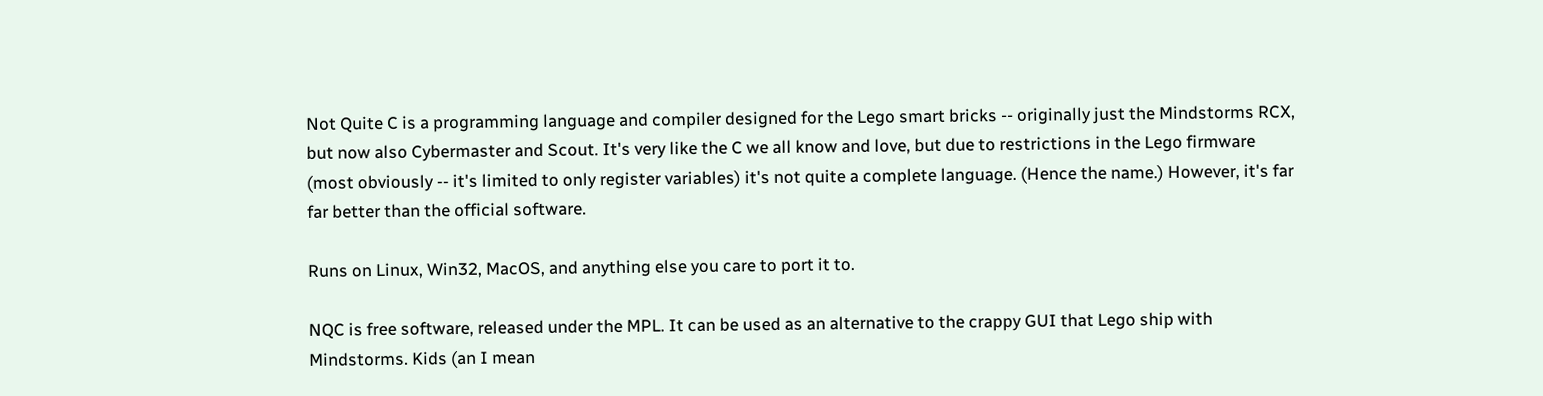Not Quite C is a programming language and compiler designed for the Lego smart bricks -- originally just the Mindstorms RCX, but now also Cybermaster and Scout. It's very like the C we all know and love, but due to restrictions in the Lego firmware (most obviously -- it's limited to only register variables) it's not quite a complete language. (Hence the name.) However, it's far far better than the official software.

Runs on Linux, Win32, MacOS, and anything else you care to port it to.

NQC is free software, released under the MPL. It can be used as an alternative to the crappy GUI that Lego ship with Mindstorms. Kids (an I mean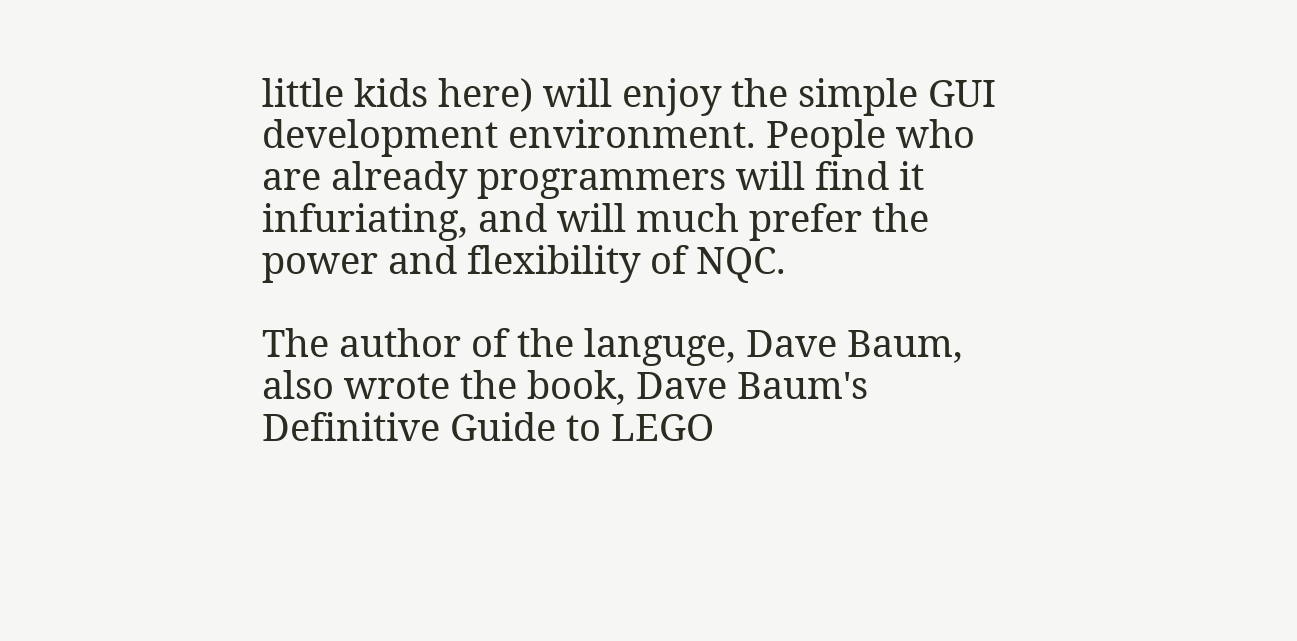little kids here) will enjoy the simple GUI development environment. People who are already programmers will find it infuriating, and will much prefer the power and flexibility of NQC.

The author of the languge, Dave Baum, also wrote the book, Dave Baum's Definitive Guide to LEGO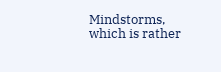Mindstorms, which is rather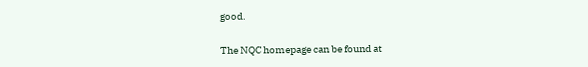good.

The NQC homepage can be found at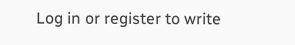Log in or register to write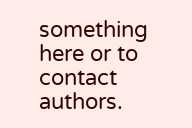something here or to contact authors.